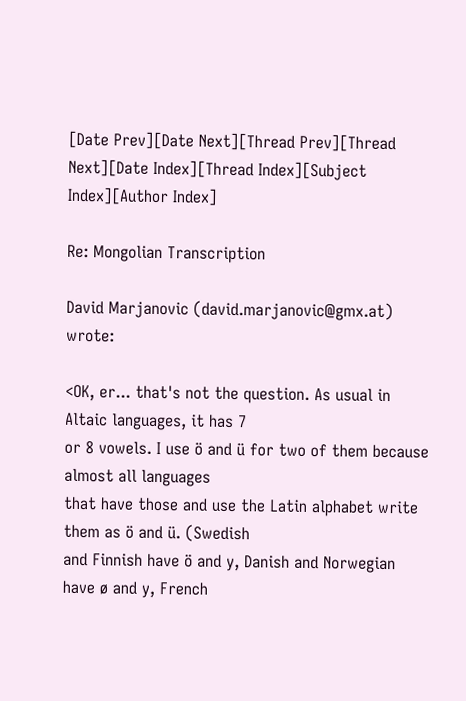[Date Prev][Date Next][Thread Prev][Thread Next][Date Index][Thread Index][Subject Index][Author Index]

Re: Mongolian Transcription

David Marjanovic (david.marjanovic@gmx.at) wrote:

<OK, er... that's not the question. As usual in Altaic languages, it has 7
or 8 vowels. I use ö and ü for two of them because almost all languages
that have those and use the Latin alphabet write them as ö and ü. (Swedish
and Finnish have ö and y, Danish and Norwegian have ø and y, French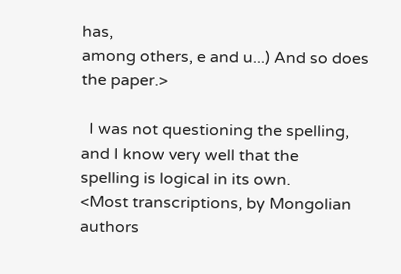has,
among others, e and u...) And so does the paper.>

  I was not questioning the spelling, and I know very well that the
spelling is logical in its own.
<Most transcriptions, by Mongolian authors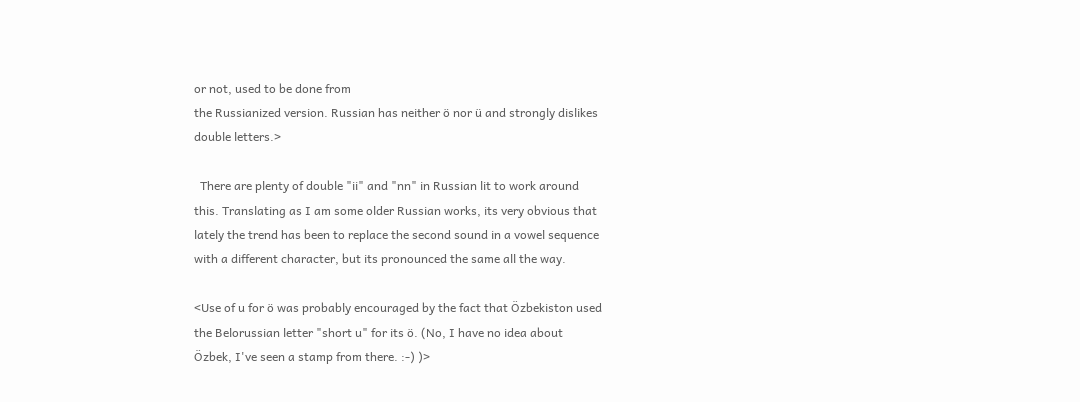or not, used to be done from
the Russianized version. Russian has neither ö nor ü and strongly dislikes
double letters.>

  There are plenty of double "ii" and "nn" in Russian lit to work around
this. Translating as I am some older Russian works, its very obvious that
lately the trend has been to replace the second sound in a vowel sequence
with a different character, but its pronounced the same all the way.

<Use of u for ö was probably encouraged by the fact that Özbekiston used
the Belorussian letter "short u" for its ö. (No, I have no idea about
Özbek, I've seen a stamp from there. :-) )>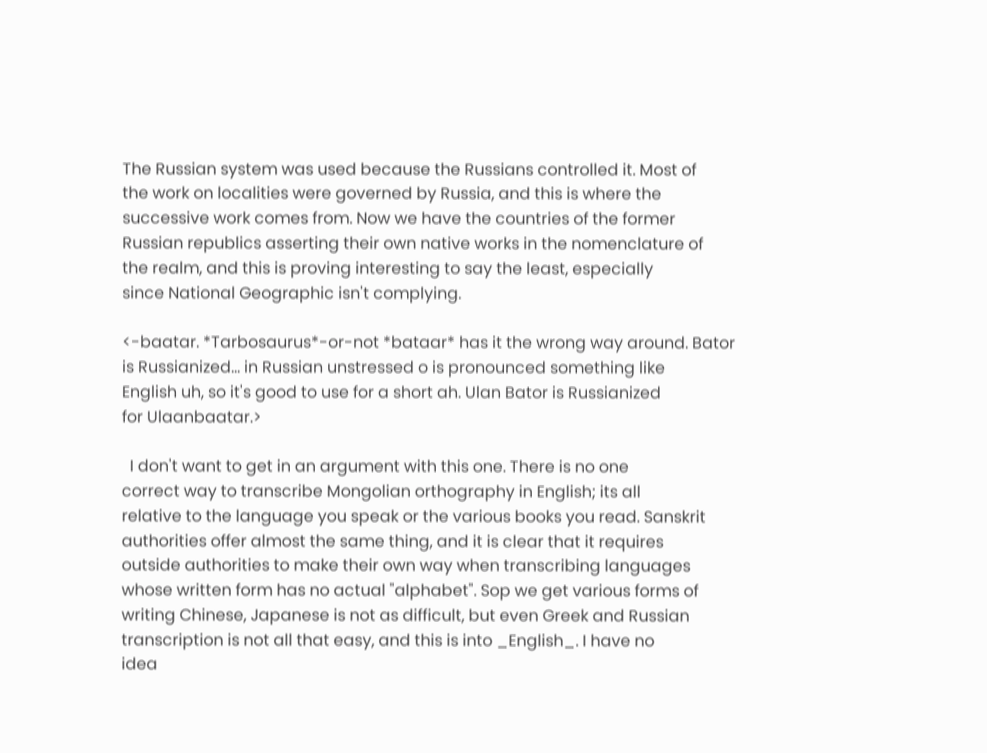The Russian system was used because the Russians controlled it. Most of
the work on localities were governed by Russia, and this is where the
successive work comes from. Now we have the countries of the former
Russian republics asserting their own native works in the nomenclature of
the realm, and this is proving interesting to say the least, especially
since National Geographic isn't complying.

<-baatar. *Tarbosaurus*-or-not *bataar* has it the wrong way around. Bator
is Russianized... in Russian unstressed o is pronounced something like
English uh, so it's good to use for a short ah. Ulan Bator is Russianized
for Ulaanbaatar.>

  I don't want to get in an argument with this one. There is no one
correct way to transcribe Mongolian orthography in English; its all
relative to the language you speak or the various books you read. Sanskrit
authorities offer almost the same thing, and it is clear that it requires
outside authorities to make their own way when transcribing languages
whose written form has no actual "alphabet". Sop we get various forms of
writing Chinese, Japanese is not as difficult, but even Greek and Russian
transcription is not all that easy, and this is into _English_. I have no
idea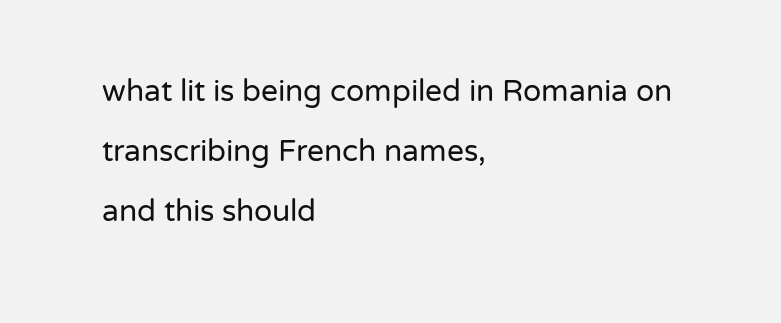what lit is being compiled in Romania on transcribing French names,
and this should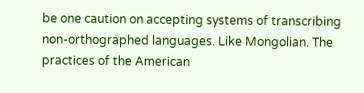be one caution on accepting systems of transcribing
non-orthographed languages. Like Mongolian. The practices of the American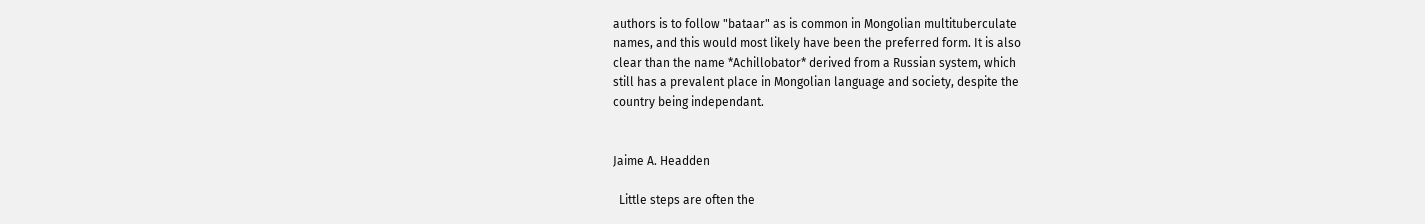authors is to follow "bataar" as is common in Mongolian multituberculate
names, and this would most likely have been the preferred form. It is also
clear than the name *Achillobator* derived from a Russian system, which
still has a prevalent place in Mongolian language and society, despite the
country being independant.


Jaime A. Headden

  Little steps are often the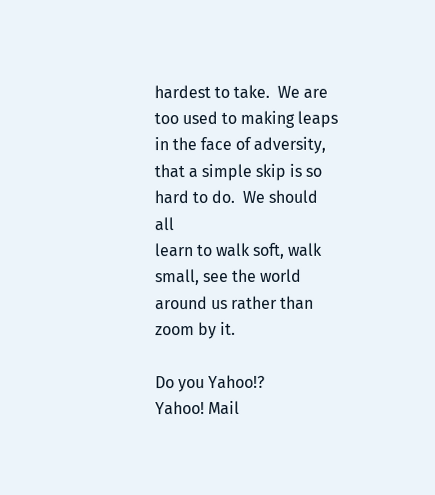hardest to take.  We are too used to making leaps
in the face of adversity, that a simple skip is so hard to do.  We should all
learn to walk soft, walk small, see the world around us rather than zoom by it.

Do you Yahoo!?
Yahoo! Mail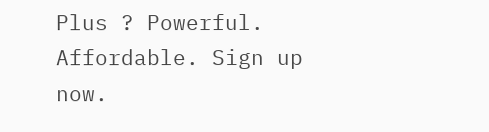Plus ? Powerful. Affordable. Sign up now.